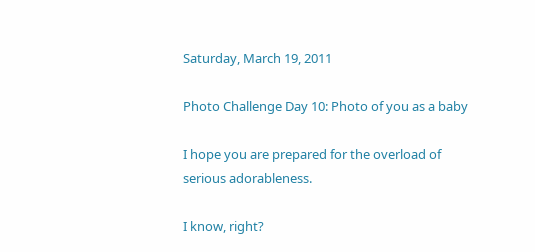Saturday, March 19, 2011

Photo Challenge Day 10: Photo of you as a baby

I hope you are prepared for the overload of serious adorableness.

I know, right?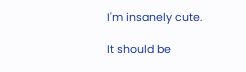I'm insanely cute.

It should be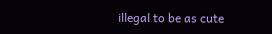illegal to be as cute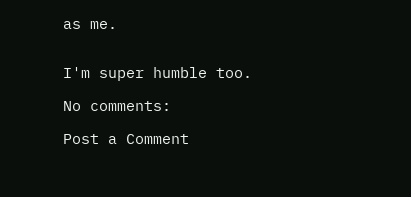as me.


I'm super humble too.

No comments:

Post a Comment